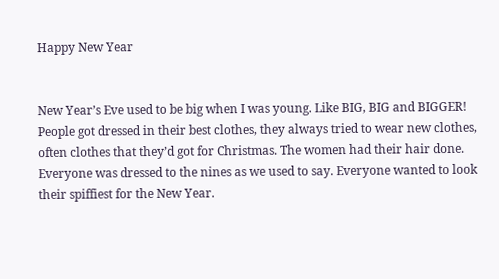Happy New Year


New Year’s Eve used to be big when I was young. Like BIG, BIG and BIGGER! People got dressed in their best clothes, they always tried to wear new clothes, often clothes that they’d got for Christmas. The women had their hair done. Everyone was dressed to the nines as we used to say. Everyone wanted to look their spiffiest for the New Year.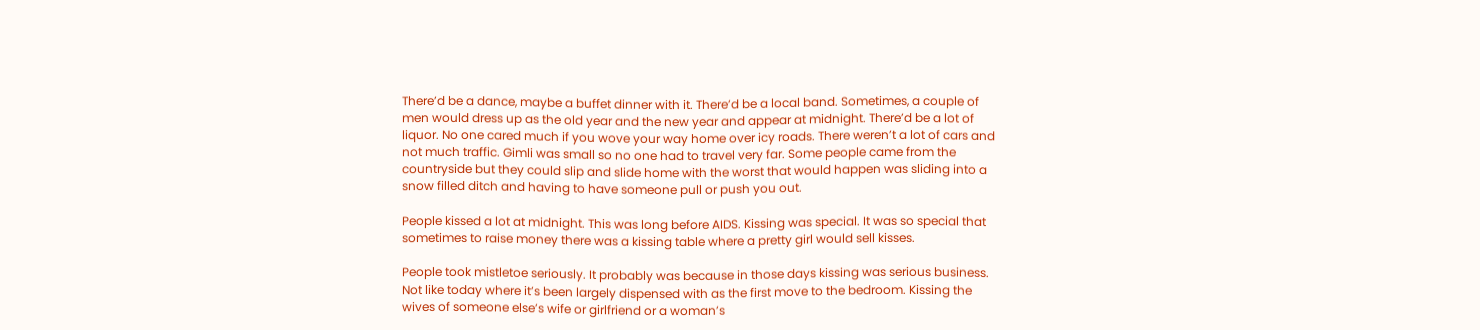There’d be a dance, maybe a buffet dinner with it. There’d be a local band. Sometimes, a couple of men would dress up as the old year and the new year and appear at midnight. There’d be a lot of liquor. No one cared much if you wove your way home over icy roads. There weren’t a lot of cars and not much traffic. Gimli was small so no one had to travel very far. Some people came from the countryside but they could slip and slide home with the worst that would happen was sliding into a snow filled ditch and having to have someone pull or push you out.

People kissed a lot at midnight. This was long before AIDS. Kissing was special. It was so special that sometimes to raise money there was a kissing table where a pretty girl would sell kisses.

People took mistletoe seriously. It probably was because in those days kissing was serious business. Not like today where it’s been largely dispensed with as the first move to the bedroom. Kissing the wives of someone else’s wife or girlfriend or a woman’s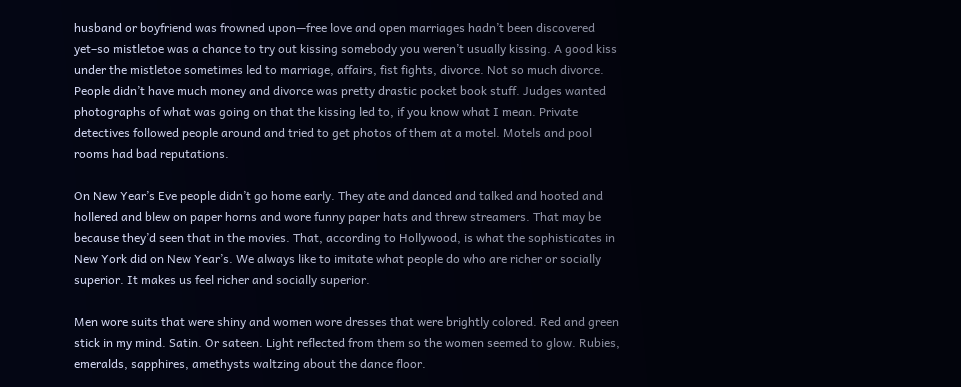husband or boyfriend was frowned upon—free love and open marriages hadn’t been discovered yet–so mistletoe was a chance to try out kissing somebody you weren’t usually kissing. A good kiss under the mistletoe sometimes led to marriage, affairs, fist fights, divorce. Not so much divorce. People didn’t have much money and divorce was pretty drastic pocket book stuff. Judges wanted photographs of what was going on that the kissing led to, if you know what I mean. Private detectives followed people around and tried to get photos of them at a motel. Motels and pool rooms had bad reputations.

On New Year’s Eve people didn’t go home early. They ate and danced and talked and hooted and hollered and blew on paper horns and wore funny paper hats and threw streamers. That may be because they’d seen that in the movies. That, according to Hollywood, is what the sophisticates in New York did on New Year’s. We always like to imitate what people do who are richer or socially superior. It makes us feel richer and socially superior.

Men wore suits that were shiny and women wore dresses that were brightly colored. Red and green stick in my mind. Satin. Or sateen. Light reflected from them so the women seemed to glow. Rubies, emeralds, sapphires, amethysts waltzing about the dance floor.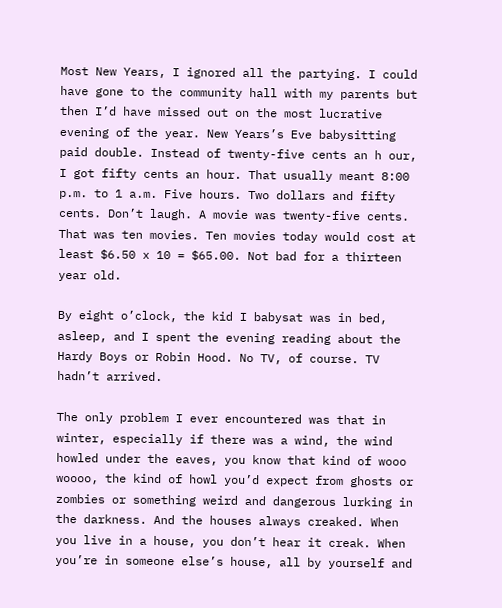Most New Years, I ignored all the partying. I could have gone to the community hall with my parents but then I’d have missed out on the most lucrative evening of the year. New Years’s Eve babysitting paid double. Instead of twenty-five cents an h our, I got fifty cents an hour. That usually meant 8:00 p.m. to 1 a.m. Five hours. Two dollars and fifty cents. Don’t laugh. A movie was twenty-five cents. That was ten movies. Ten movies today would cost at least $6.50 x 10 = $65.00. Not bad for a thirteen year old.

By eight o’clock, the kid I babysat was in bed, asleep, and I spent the evening reading about the Hardy Boys or Robin Hood. No TV, of course. TV hadn’t arrived.

The only problem I ever encountered was that in winter, especially if there was a wind, the wind howled under the eaves, you know that kind of wooo woooo, the kind of howl you’d expect from ghosts or zombies or something weird and dangerous lurking in the darkness. And the houses always creaked. When you live in a house, you don’t hear it creak. When you’re in someone else’s house, all by yourself and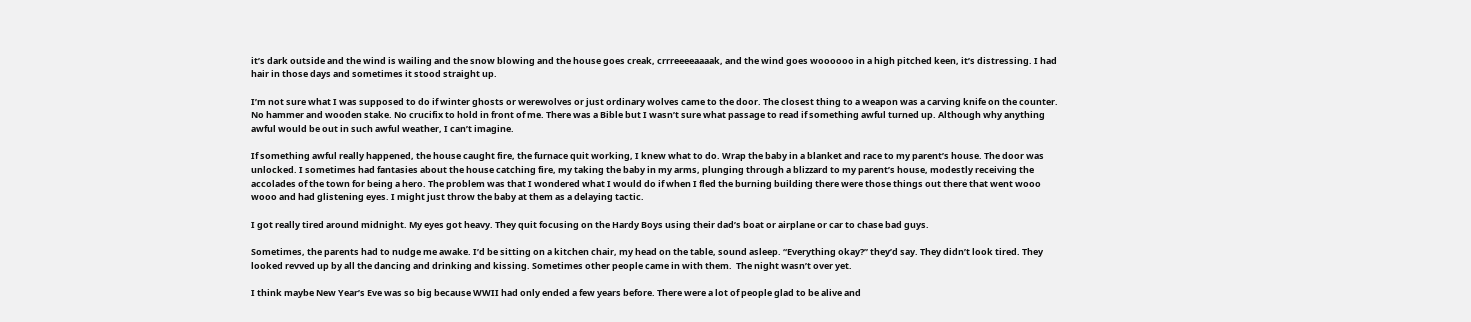it’s dark outside and the wind is wailing and the snow blowing and the house goes creak, crrreeeeaaaak, and the wind goes woooooo in a high pitched keen, it’s distressing. I had hair in those days and sometimes it stood straight up.

I’m not sure what I was supposed to do if winter ghosts or werewolves or just ordinary wolves came to the door. The closest thing to a weapon was a carving knife on the counter. No hammer and wooden stake. No crucifix to hold in front of me. There was a Bible but I wasn’t sure what passage to read if something awful turned up. Although why anything awful would be out in such awful weather, I can’t imagine.

If something awful really happened, the house caught fire, the furnace quit working, I knew what to do. Wrap the baby in a blanket and race to my parent’s house. The door was unlocked. I sometimes had fantasies about the house catching fire, my taking the baby in my arms, plunging through a blizzard to my parent’s house, modestly receiving the accolades of the town for being a hero. The problem was that I wondered what I would do if when I fled the burning building there were those things out there that went wooo wooo and had glistening eyes. I might just throw the baby at them as a delaying tactic.

I got really tired around midnight. My eyes got heavy. They quit focusing on the Hardy Boys using their dad’s boat or airplane or car to chase bad guys.

Sometimes, the parents had to nudge me awake. I’d be sitting on a kitchen chair, my head on the table, sound asleep. “Everything okay?” they’d say. They didn’t look tired. They looked revved up by all the dancing and drinking and kissing. Sometimes other people came in with them.  The night wasn’t over yet.

I think maybe New Year’s Eve was so big because WWII had only ended a few years before. There were a lot of people glad to be alive and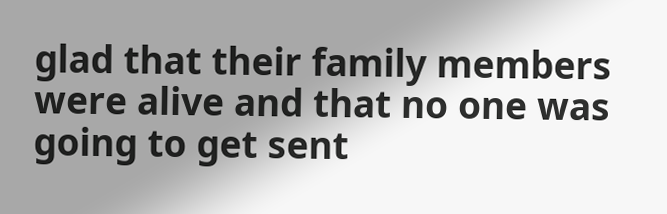glad that their family members were alive and that no one was going to get sent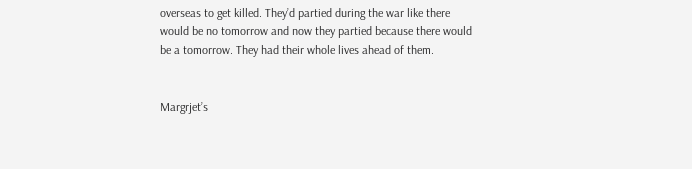overseas to get killed. They’d partied during the war like there would be no tomorrow and now they partied because there would be a tomorrow. They had their whole lives ahead of them.


Margrjet’s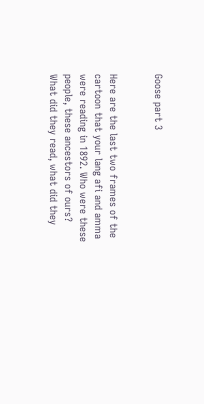Goose part 3


Here are the last two frames of the cartoon that your lang afi and amma were reading in 1892. Who were these people, these ancestors of ours? What did they read, what did they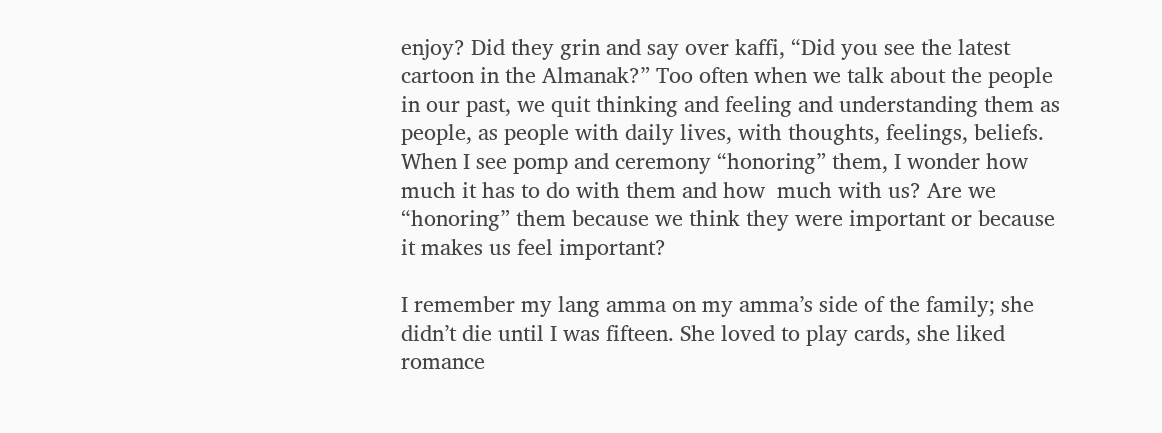enjoy? Did they grin and say over kaffi, “Did you see the latest cartoon in the Almanak?” Too often when we talk about the people in our past, we quit thinking and feeling and understanding them as people, as people with daily lives, with thoughts, feelings, beliefs. When I see pomp and ceremony “honoring” them, I wonder how  much it has to do with them and how  much with us? Are we “honoring” them because we think they were important or because it makes us feel important?

I remember my lang amma on my amma’s side of the family; she didn’t die until I was fifteen. She loved to play cards, she liked romance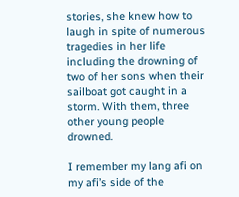stories, she knew how to laugh in spite of numerous tragedies in her life including the drowning of two of her sons when their sailboat got caught in a storm. With them, three other young people drowned.

I remember my lang afi on my afi’s side of the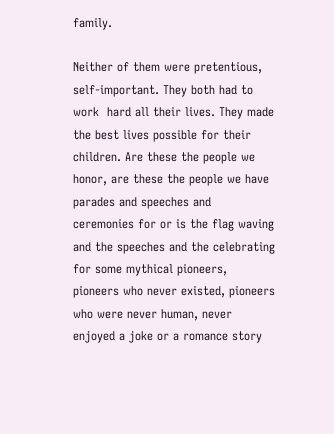family.

Neither of them were pretentious, self-important. They both had to work  hard all their lives. They made the best lives possible for their children. Are these the people we honor, are these the people we have parades and speeches and ceremonies for or is the flag waving and the speeches and the celebrating for some mythical pioneers, pioneers who never existed, pioneers who were never human, never enjoyed a joke or a romance story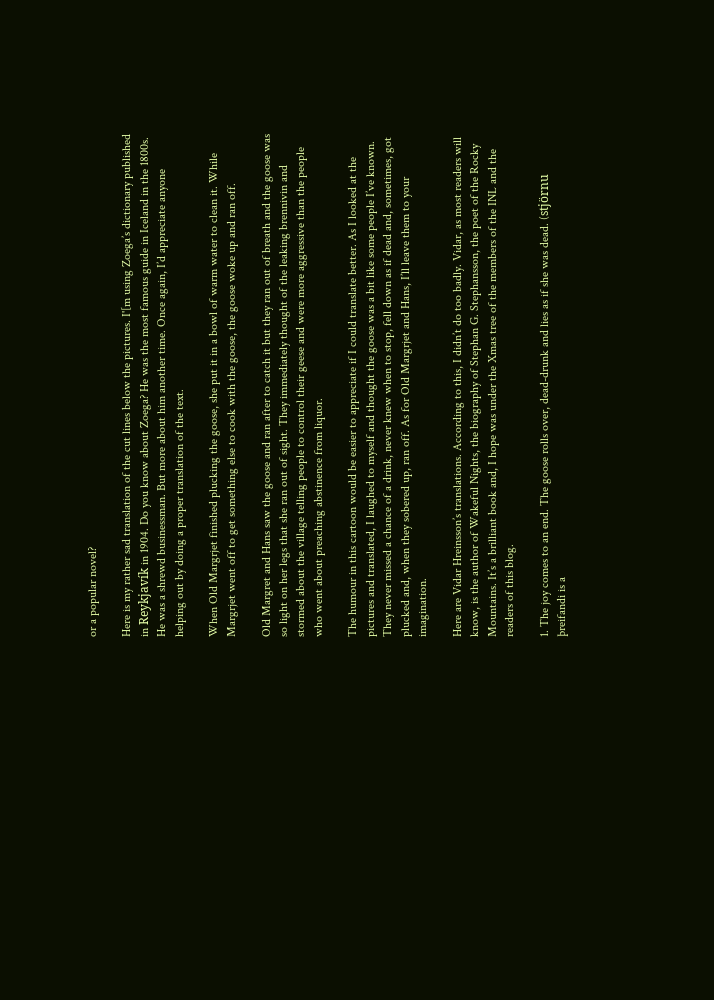or a popular novel?

Here is my rather sad translation of the cut lines below the pictures. I'[m using Zoega’s dictionary published in Reykjavík in 1904. Do you know about Zoega? He was the most famous guide in Iceland in the 1800s. He was a shrewd businessman. But more about him another time. Once again, I’d appreciate anyone helping out by doing a proper translation of the text.

When Old Margrjet finished plucking the goose, she put it in a bowl of warm water to clean it. While Margrjet went off to get something else to cook with the goose, the goose woke up and ran off.

Old Margret and Hans saw the goose and ran after to catch it but they ran out of breath and the goose was so light on her legs that she ran out of sight. They immediately thought of the leaking brennivin and stormed about the village telling people to control their geese and were more aggressive than the people who went about preaching abstinence from liquor.

The humour in this cartoon would be easier to appreciate if I could translate better. As I looked at the pictures and translated, I laughed to myself and thought the goose was a bit like some people I’ve known. They never missed a chance of a drink, never knew when to stop, fell down as if dead and, sometimes, got plucked and, when they sobered up, ran off. As for Old Margrjet and Hans, I’ll leave them to your imagination.

Here are Vidar Hreinsson’s translations. According to this, I didn’t do too badly. Vidar, as most readers will know, is the author of Wakeful Nights, the biography of Stephan G. Stephansson, the poet of the Rocky Mountains. It’s a brilliant book and, I hope was under the Xmas tree of the members of the INL and the readers of this blog.

1. The joy comes to an end. The goose rolls over, dead-drunk and lies as if she was dead. (stjörnu þreifandi is a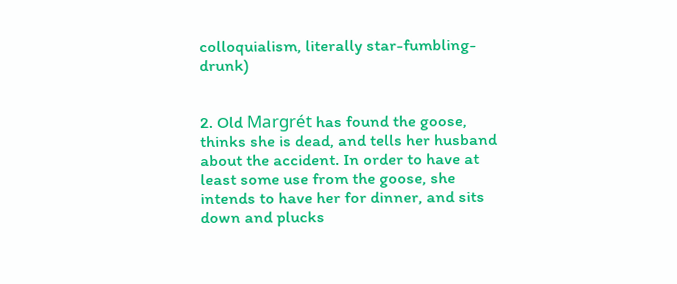colloquialism, literally star-fumbling-drunk)


2. Old Margrét has found the goose, thinks she is dead, and tells her husband about the accident. In order to have at least some use from the goose, she intends to have her for dinner, and sits down and plucks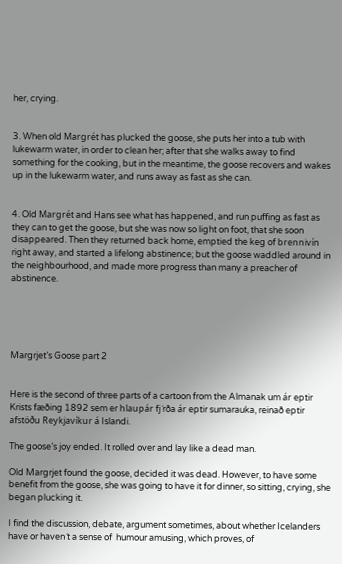her, crying.


3. When old Margrét has plucked the goose, she puts her into a tub with lukewarm water, in order to clean her; after that she walks away to find something for the cooking, but in the meantime, the goose recovers and wakes up in the lukewarm water, and runs away as fast as she can.


4. Old Margrét and Hans see what has happened, and run puffing as fast as they can to get the goose, but she was now so light on foot, that she soon disappeared. Then they returned back home, emptied the keg of brennivín right away, and started a lifelong abstinence; but the goose waddled around in the neighbourhood, and made more progress than many a preacher of abstinence.





Margrjet’s Goose part 2


Here is the second of three parts of a cartoon from the Almanak um ár eptir Krists fæðing 1892 sem er hlaupár fj´rða ár eptir sumarauka, reinað eptir afstöðu Reykjavíkur á Islandi.

The goose’s joy ended. It rolled over and lay like a dead man.

Old Margrjet found the goose, decided it was dead. However, to have some benefit from the goose, she was going to have it for dinner, so sitting, crying, she began plucking it.

I find the discussion, debate, argument sometimes, about whether Icelanders have or haven´t a sense of  humour amusing, which proves, of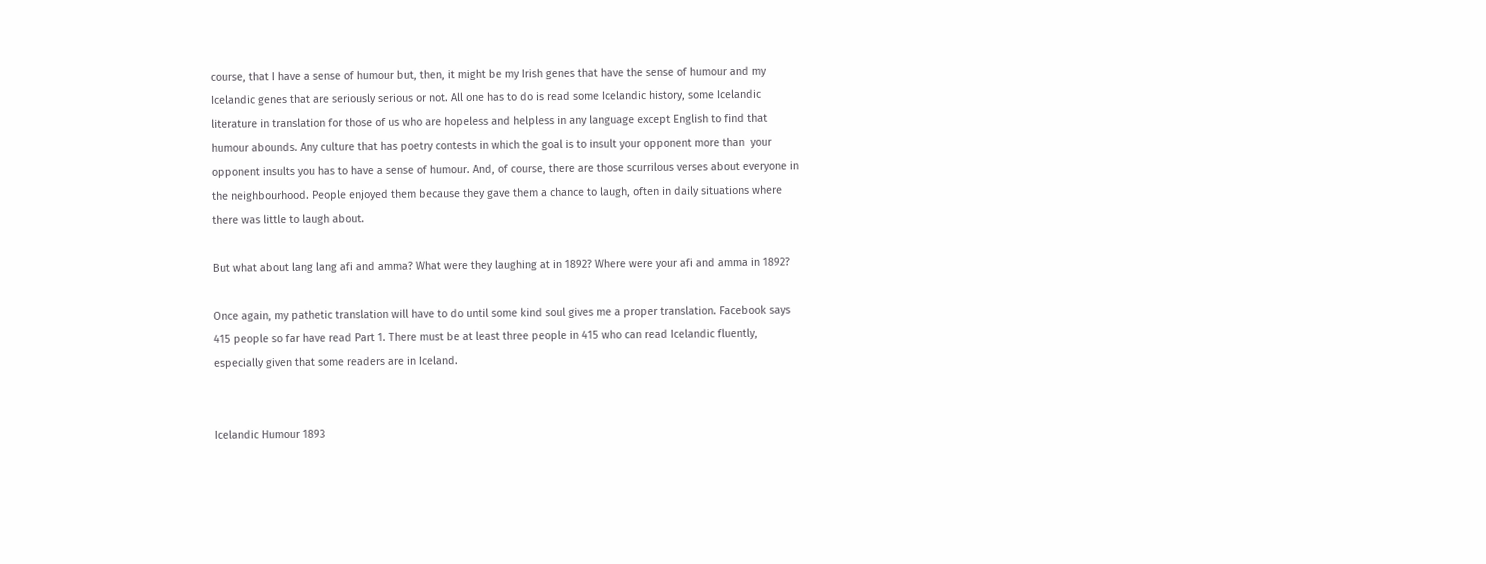course, that I have a sense of humour but, then, it might be my Irish genes that have the sense of humour and my Icelandic genes that are seriously serious or not. All one has to do is read some Icelandic history, some Icelandic literature in translation for those of us who are hopeless and helpless in any language except English to find that humour abounds. Any culture that has poetry contests in which the goal is to insult your opponent more than  your opponent insults you has to have a sense of humour. And, of course, there are those scurrilous verses about everyone in the neighbourhood. People enjoyed them because they gave them a chance to laugh, often in daily situations where there was little to laugh about.

But what about lang lang afi and amma? What were they laughing at in 1892? Where were your afi and amma in 1892?

Once again, my pathetic translation will have to do until some kind soul gives me a proper translation. Facebook says 415 people so far have read Part 1. There must be at least three people in 415 who can read Icelandic fluently, especially given that some readers are in Iceland.


Icelandic Humour 1893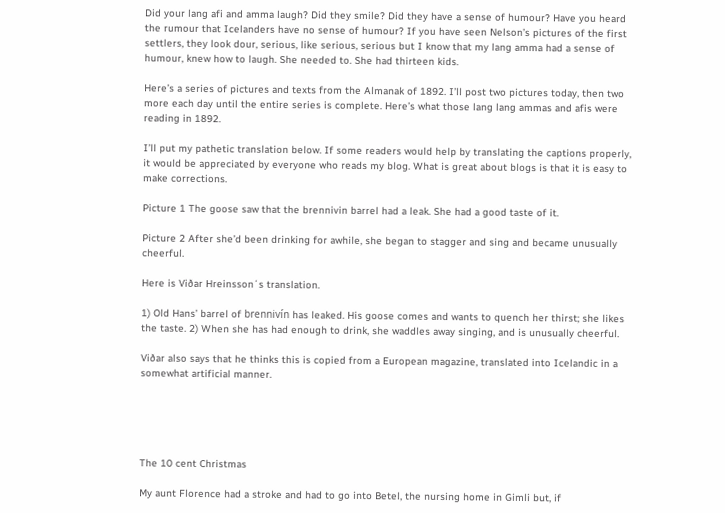Did your lang afi and amma laugh? Did they smile? Did they have a sense of humour? Have you heard the rumour that Icelanders have no sense of humour? If you have seen Nelson’s pictures of the first settlers, they look dour, serious, like serious, serious but I know that my lang amma had a sense of humour, knew how to laugh. She needed to. She had thirteen kids.

Here’s a series of pictures and texts from the Almanak of 1892. I’ll post two pictures today, then two more each day until the entire series is complete. Here’s what those lang lang ammas and afis were reading in 1892.

I’ll put my pathetic translation below. If some readers would help by translating the captions properly, it would be appreciated by everyone who reads my blog. What is great about blogs is that it is easy to make corrections.

Picture 1 The goose saw that the brennivin barrel had a leak. She had a good taste of it.

Picture 2 After she’d been drinking for awhile, she began to stagger and sing and became unusually cheerful.

Here is Viðar Hreinsson´s translation.

1) Old Hans’ barrel of brennivín has leaked. His goose comes and wants to quench her thirst; she likes the taste. 2) When she has had enough to drink, she waddles away singing, and is unusually cheerful.

Viðar also says that he thinks this is copied from a European magazine, translated into Icelandic in a somewhat artificial manner.





The 10 cent Christmas

My aunt Florence had a stroke and had to go into Betel, the nursing home in Gimli but, if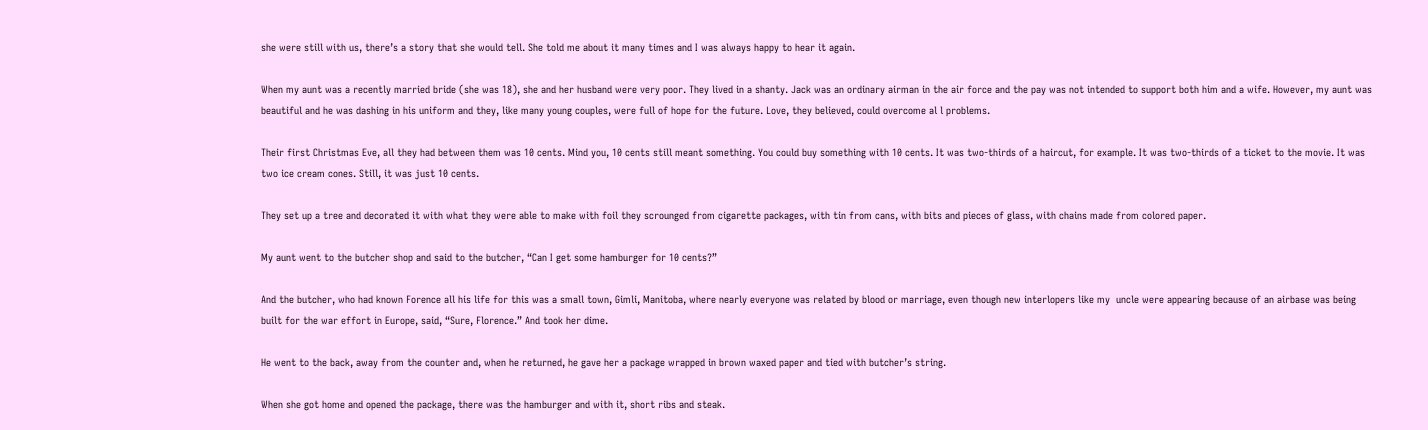she were still with us, there’s a story that she would tell. She told me about it many times and I was always happy to hear it again.

When my aunt was a recently married bride (she was 18), she and her husband were very poor. They lived in a shanty. Jack was an ordinary airman in the air force and the pay was not intended to support both him and a wife. However, my aunt was beautiful and he was dashing in his uniform and they, like many young couples, were full of hope for the future. Love, they believed, could overcome al l problems.

Their first Christmas Eve, all they had between them was 10 cents. Mind you, 10 cents still meant something. You could buy something with 10 cents. It was two-thirds of a haircut, for example. It was two-thirds of a ticket to the movie. It was two ice cream cones. Still, it was just 10 cents.

They set up a tree and decorated it with what they were able to make with foil they scrounged from cigarette packages, with tin from cans, with bits and pieces of glass, with chains made from colored paper.

My aunt went to the butcher shop and said to the butcher, “Can I get some hamburger for 10 cents?”

And the butcher, who had known Forence all his life for this was a small town, Gimli, Manitoba, where nearly everyone was related by blood or marriage, even though new interlopers like my  uncle were appearing because of an airbase was being built for the war effort in Europe, said, “Sure, Florence.” And took her dime.

He went to the back, away from the counter and, when he returned, he gave her a package wrapped in brown waxed paper and tied with butcher’s string.

When she got home and opened the package, there was the hamburger and with it, short ribs and steak.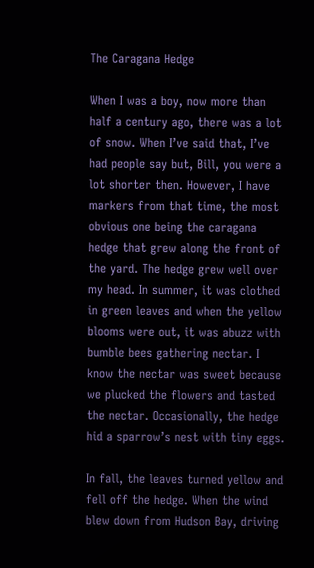The Caragana Hedge

When I was a boy, now more than half a century ago, there was a lot of snow. When I’ve said that, I’ve had people say but, Bill, you were a lot shorter then. However, I have markers from that time, the most obvious one being the caragana hedge that grew along the front of the yard. The hedge grew well over my head. In summer, it was clothed in green leaves and when the yellow blooms were out, it was abuzz with bumble bees gathering nectar. I know the nectar was sweet because we plucked the flowers and tasted the nectar. Occasionally, the hedge hid a sparrow’s nest with tiny eggs.

In fall, the leaves turned yellow and fell off the hedge. When the wind blew down from Hudson Bay, driving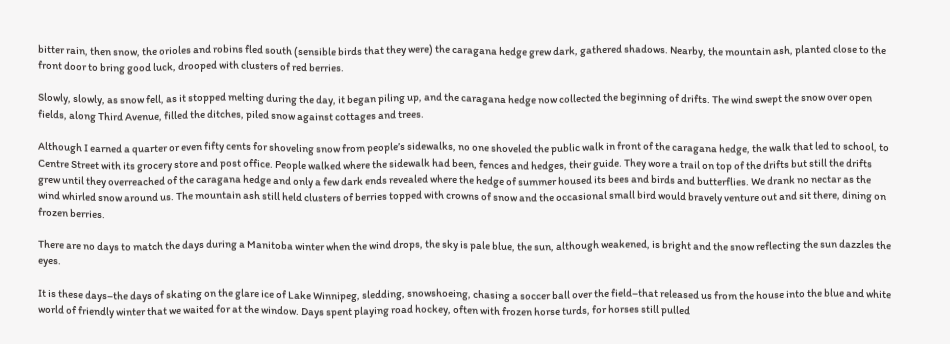bitter rain, then snow, the orioles and robins fled south (sensible birds that they were) the caragana hedge grew dark, gathered shadows. Nearby, the mountain ash, planted close to the front door to bring good luck, drooped with clusters of red berries.

Slowly, slowly, as snow fell, as it stopped melting during the day, it began piling up, and the caragana hedge now collected the beginning of drifts. The wind swept the snow over open fields, along Third Avenue, filled the ditches, piled snow against cottages and trees.

Although I earned a quarter or even fifty cents for shoveling snow from people’s sidewalks, no one shoveled the public walk in front of the caragana hedge, the walk that led to school, to Centre Street with its grocery store and post office. People walked where the sidewalk had been, fences and hedges, their guide. They wore a trail on top of the drifts but still the drifts grew until they overreached of the caragana hedge and only a few dark ends revealed where the hedge of summer housed its bees and birds and butterflies. We drank no nectar as the wind whirled snow around us. The mountain ash still held clusters of berries topped with crowns of snow and the occasional small bird would bravely venture out and sit there, dining on frozen berries.

There are no days to match the days during a Manitoba winter when the wind drops, the sky is pale blue, the sun, although weakened, is bright and the snow reflecting the sun dazzles the eyes.

It is these days–the days of skating on the glare ice of Lake Winnipeg, sledding, snowshoeing, chasing a soccer ball over the field–that released us from the house into the blue and white world of friendly winter that we waited for at the window. Days spent playing road hockey, often with frozen horse turds, for horses still pulled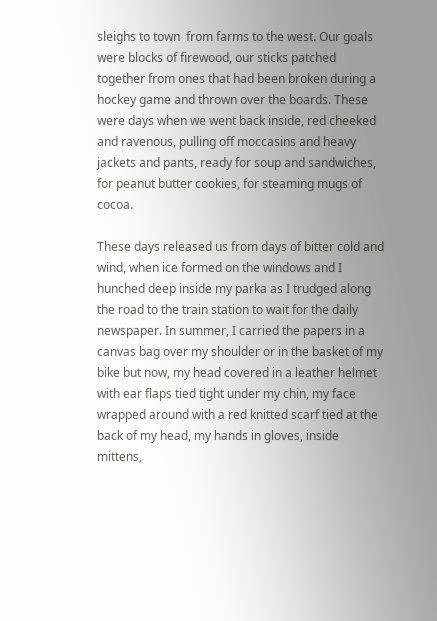sleighs to town  from farms to the west. Our goals were blocks of firewood, our sticks patched together from ones that had been broken during a hockey game and thrown over the boards. These were days when we went back inside, red cheeked and ravenous, pulling off moccasins and heavy jackets and pants, ready for soup and sandwiches, for peanut butter cookies, for steaming mugs of cocoa.

These days released us from days of bitter cold and wind, when ice formed on the windows and I hunched deep inside my parka as I trudged along the road to the train station to wait for the daily newspaper. In summer, I carried the papers in a canvas bag over my shoulder or in the basket of my bike but now, my head covered in a leather helmet with ear flaps tied tight under my chin, my face wrapped around with a red knitted scarf tied at the back of my head, my hands in gloves, inside mittens,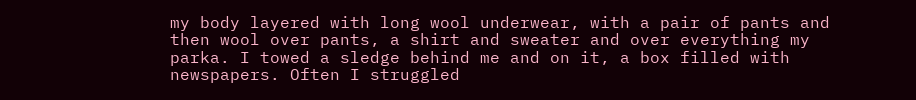my body layered with long wool underwear, with a pair of pants and then wool over pants, a shirt and sweater and over everything my parka. I towed a sledge behind me and on it, a box filled with newspapers. Often I struggled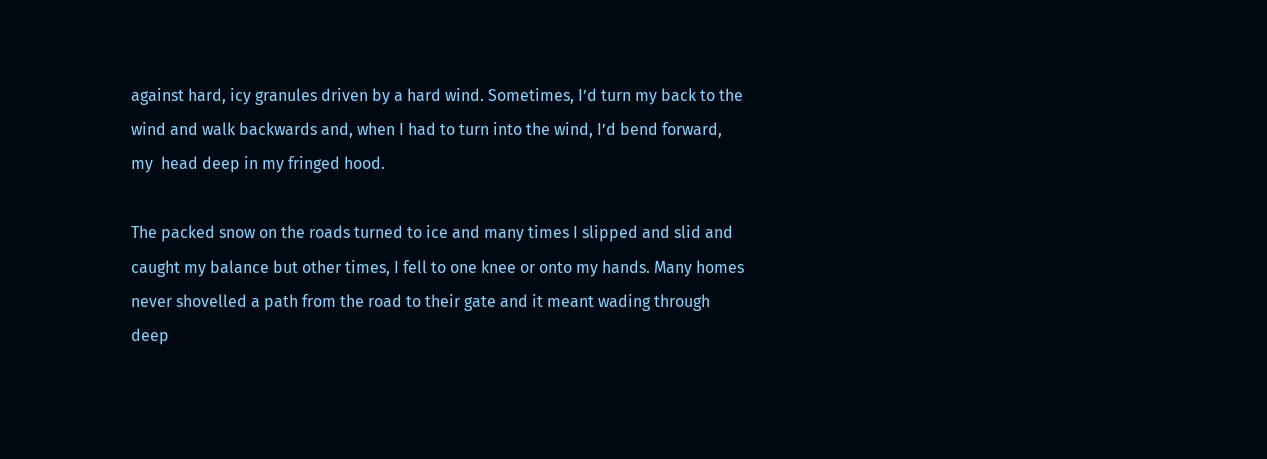against hard, icy granules driven by a hard wind. Sometimes, I’d turn my back to the wind and walk backwards and, when I had to turn into the wind, I’d bend forward, my  head deep in my fringed hood.

The packed snow on the roads turned to ice and many times I slipped and slid and caught my balance but other times, I fell to one knee or onto my hands. Many homes never shovelled a path from the road to their gate and it meant wading through deep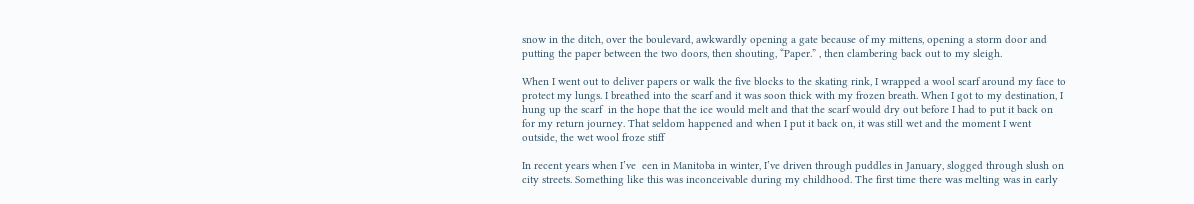snow in the ditch, over the boulevard, awkwardly opening a gate because of my mittens, opening a storm door and putting the paper between the two doors, then shouting, “Paper.” , then clambering back out to my sleigh.

When I went out to deliver papers or walk the five blocks to the skating rink, I wrapped a wool scarf around my face to protect my lungs. I breathed into the scarf and it was soon thick with my frozen breath. When I got to my destination, I hung up the scarf  in the hope that the ice would melt and that the scarf would dry out before I had to put it back on for my return journey. That seldom happened and when I put it back on, it was still wet and the moment I went outside, the wet wool froze stiff

In recent years when I’ve  een in Manitoba in winter, I’ve driven through puddles in January, slogged through slush on city streets. Something like this was inconceivable during my childhood. The first time there was melting was in early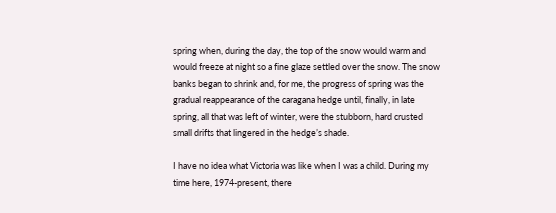spring when, during the day, the top of the snow would warm and would freeze at night so a fine glaze settled over the snow. The snow banks began to shrink and, for me, the progress of spring was the gradual reappearance of the caragana hedge until, finally, in late spring, all that was left of winter, were the stubborn, hard crusted small drifts that lingered in the hedge’s shade.

I have no idea what Victoria was like when I was a child. During my time here, 1974-present, there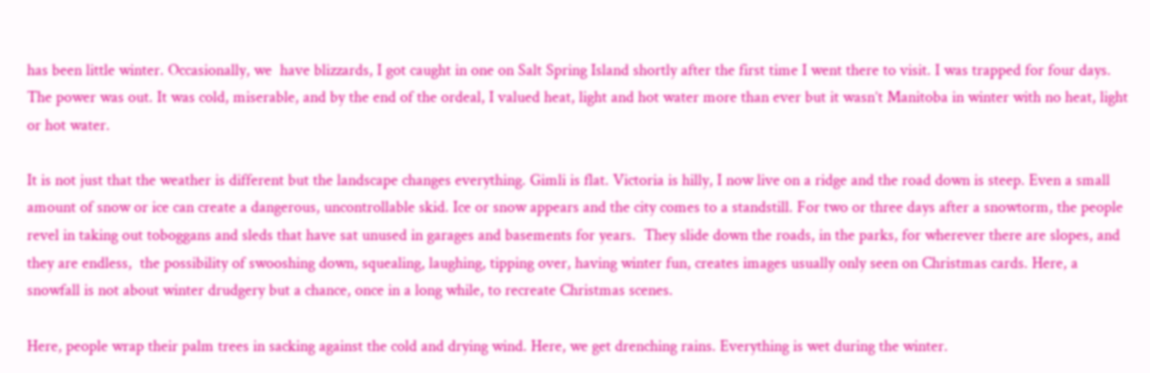has been little winter. Occasionally, we  have blizzards, I got caught in one on Salt Spring Island shortly after the first time I went there to visit. I was trapped for four days. The power was out. It was cold, miserable, and by the end of the ordeal, I valued heat, light and hot water more than ever but it wasn’t Manitoba in winter with no heat, light or hot water.

It is not just that the weather is different but the landscape changes everything. Gimli is flat. Victoria is hilly, I now live on a ridge and the road down is steep. Even a small amount of snow or ice can create a dangerous, uncontrollable skid. Ice or snow appears and the city comes to a standstill. For two or three days after a snowtorm, the people revel in taking out toboggans and sleds that have sat unused in garages and basements for years.  They slide down the roads, in the parks, for wherever there are slopes, and they are endless,  the possibility of swooshing down, squealing, laughing, tipping over, having winter fun, creates images usually only seen on Christmas cards. Here, a snowfall is not about winter drudgery but a chance, once in a long while, to recreate Christmas scenes.

Here, people wrap their palm trees in sacking against the cold and drying wind. Here, we get drenching rains. Everything is wet during the winter.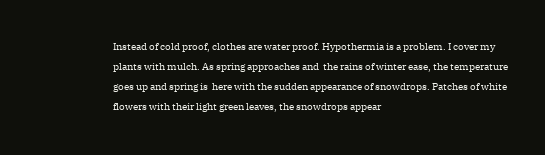Instead of cold proof, clothes are water proof. Hypothermia is a problem. I cover my plants with mulch. As spring approaches and  the rains of winter ease, the temperature goes up and spring is  here with the sudden appearance of snowdrops. Patches of white flowers with their light green leaves, the snowdrops appear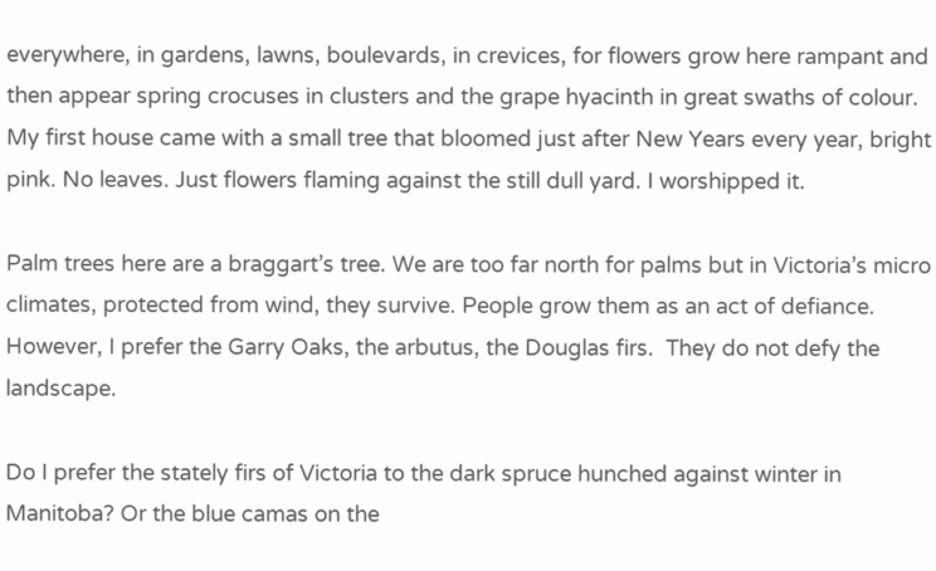everywhere, in gardens, lawns, boulevards, in crevices, for flowers grow here rampant and then appear spring crocuses in clusters and the grape hyacinth in great swaths of colour. My first house came with a small tree that bloomed just after New Years every year, bright pink. No leaves. Just flowers flaming against the still dull yard. I worshipped it.

Palm trees here are a braggart’s tree. We are too far north for palms but in Victoria’s micro climates, protected from wind, they survive. People grow them as an act of defiance.  However, I prefer the Garry Oaks, the arbutus, the Douglas firs.  They do not defy the landscape.

Do I prefer the stately firs of Victoria to the dark spruce hunched against winter in Manitoba? Or the blue camas on the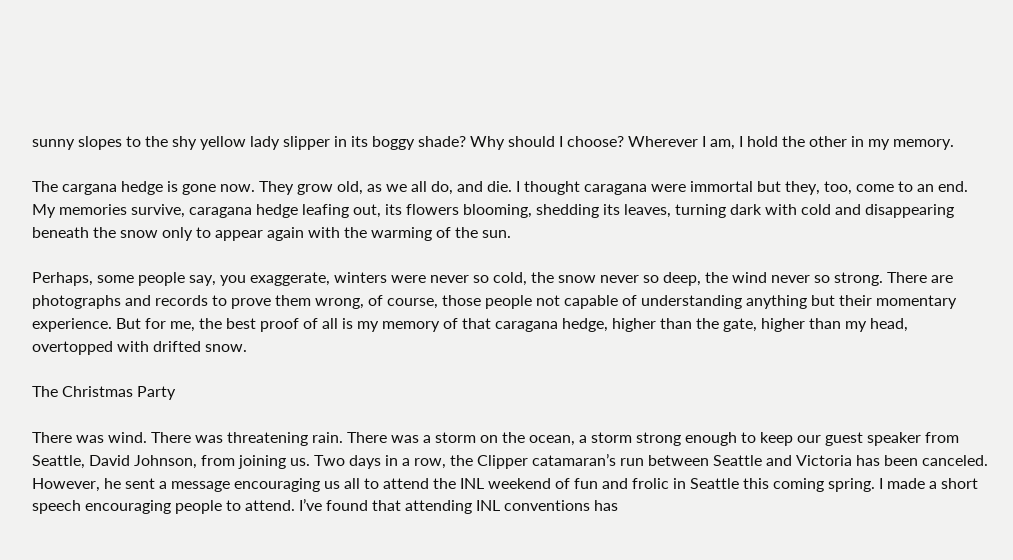sunny slopes to the shy yellow lady slipper in its boggy shade? Why should I choose? Wherever I am, I hold the other in my memory.

The cargana hedge is gone now. They grow old, as we all do, and die. I thought caragana were immortal but they, too, come to an end. My memories survive, caragana hedge leafing out, its flowers blooming, shedding its leaves, turning dark with cold and disappearing beneath the snow only to appear again with the warming of the sun.

Perhaps, some people say, you exaggerate, winters were never so cold, the snow never so deep, the wind never so strong. There are photographs and records to prove them wrong, of course, those people not capable of understanding anything but their momentary experience. But for me, the best proof of all is my memory of that caragana hedge, higher than the gate, higher than my head, overtopped with drifted snow.

The Christmas Party

There was wind. There was threatening rain. There was a storm on the ocean, a storm strong enough to keep our guest speaker from Seattle, David Johnson, from joining us. Two days in a row, the Clipper catamaran’s run between Seattle and Victoria has been canceled. However, he sent a message encouraging us all to attend the INL weekend of fun and frolic in Seattle this coming spring. I made a short speech encouraging people to attend. I’ve found that attending INL conventions has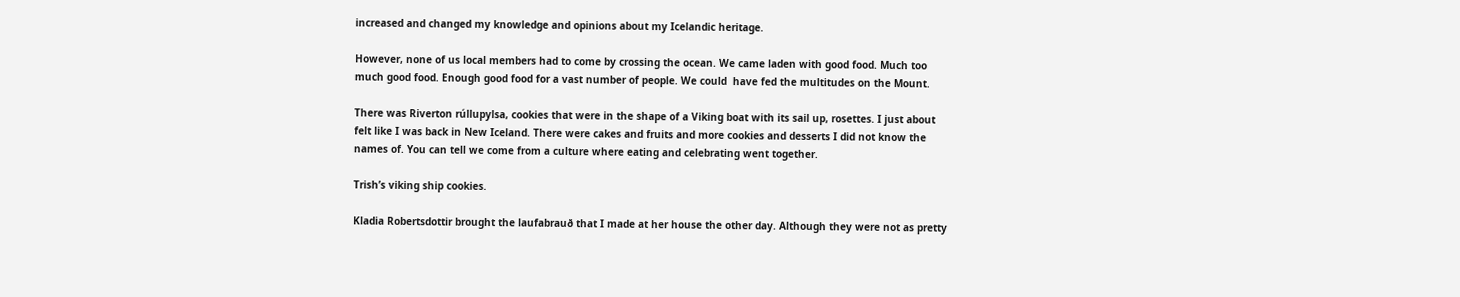increased and changed my knowledge and opinions about my Icelandic heritage.

However, none of us local members had to come by crossing the ocean. We came laden with good food. Much too much good food. Enough good food for a vast number of people. We could  have fed the multitudes on the Mount.

There was Riverton rúllupylsa, cookies that were in the shape of a Viking boat with its sail up, rosettes. I just about felt like I was back in New Iceland. There were cakes and fruits and more cookies and desserts I did not know the names of. You can tell we come from a culture where eating and celebrating went together.

Trish’s viking ship cookies.

Kladia Robertsdottir brought the laufabrauð that I made at her house the other day. Although they were not as pretty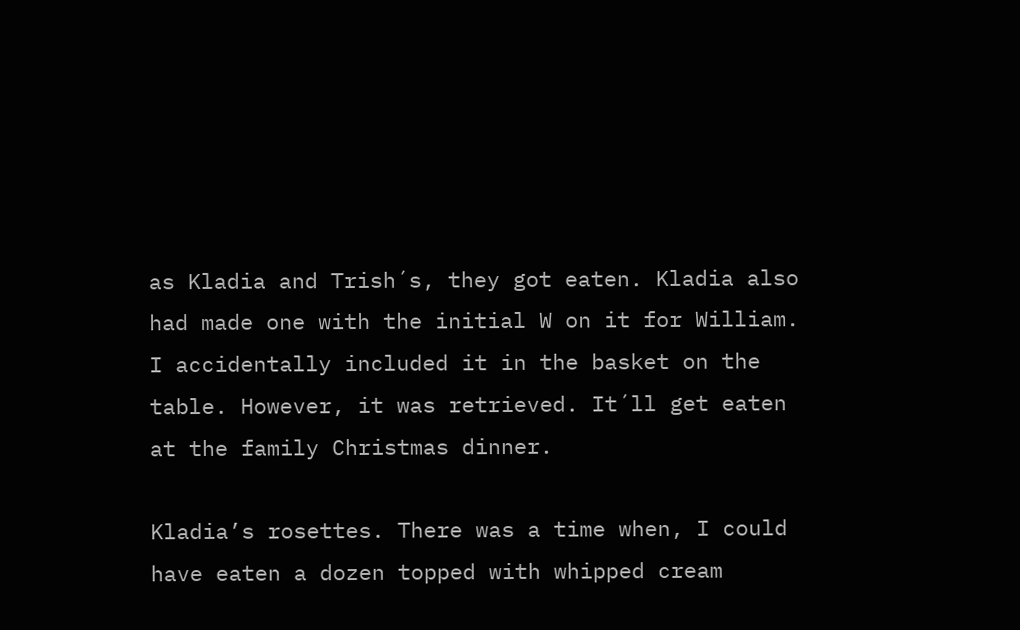as Kladia and Trish´s, they got eaten. Kladia also had made one with the initial W on it for William. I accidentally included it in the basket on the table. However, it was retrieved. It´ll get eaten at the family Christmas dinner.

Kladia’s rosettes. There was a time when, I could have eaten a dozen topped with whipped cream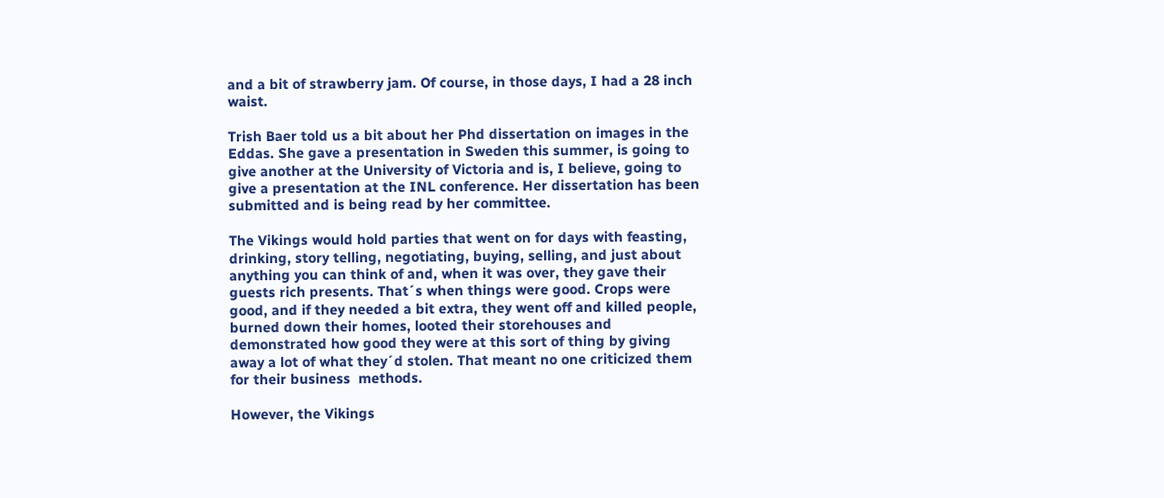and a bit of strawberry jam. Of course, in those days, I had a 28 inch waist.

Trish Baer told us a bit about her Phd dissertation on images in the Eddas. She gave a presentation in Sweden this summer, is going to give another at the University of Victoria and is, I believe, going to give a presentation at the INL conference. Her dissertation has been submitted and is being read by her committee.

The Vikings would hold parties that went on for days with feasting, drinking, story telling, negotiating, buying, selling, and just about anything you can think of and, when it was over, they gave their guests rich presents. That´s when things were good. Crops were good, and if they needed a bit extra, they went off and killed people, burned down their homes, looted their storehouses and demonstrated how good they were at this sort of thing by giving away a lot of what they´d stolen. That meant no one criticized them for their business  methods.

However, the Vikings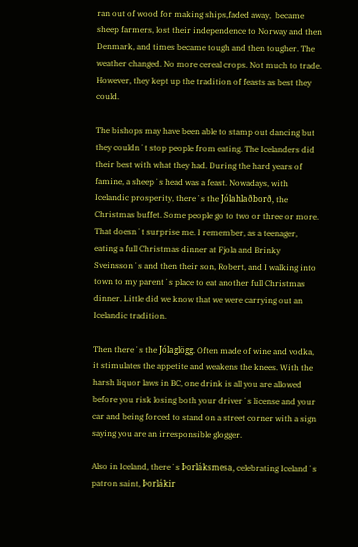ran out of wood for making ships,faded away,  became sheep farmers, lost their independence to Norway and then Denmark, and times became tough and then tougher. The weather changed. No more cereal crops. Not much to trade. However, they kept up the tradition of feasts as best they could.

The bishops may have been able to stamp out dancing but they couldn´t stop people from eating. The Icelanders did their best with what they had. During the hard years of famine, a sheep´s head was a feast. Nowadays, with Icelandic prosperity, there´s the Jólahlaðborð, the Christmas buffet. Some people go to two or three or more. That doesn´t surprise me. I remember, as a teenager, eating a full Christmas dinner at Fjola and Brinky Sveinsson´s and then their son, Robert, and I walking into town to my parent´s place to eat another full Christmas dinner. Little did we know that we were carrying out an Icelandic tradition.

Then there´s the Jólaglögg. Often made of wine and vodka, it stimulates the appetite and weakens the knees. With the harsh liquor laws in BC, one drink is all you are allowed before you risk losing both your driver´s license and your car and being forced to stand on a street corner with a sign saying you are an irresponsible glogger.

Also in Iceland, there´s Þorláksmesa, celebrating Iceland´s patron saint, Þorlákir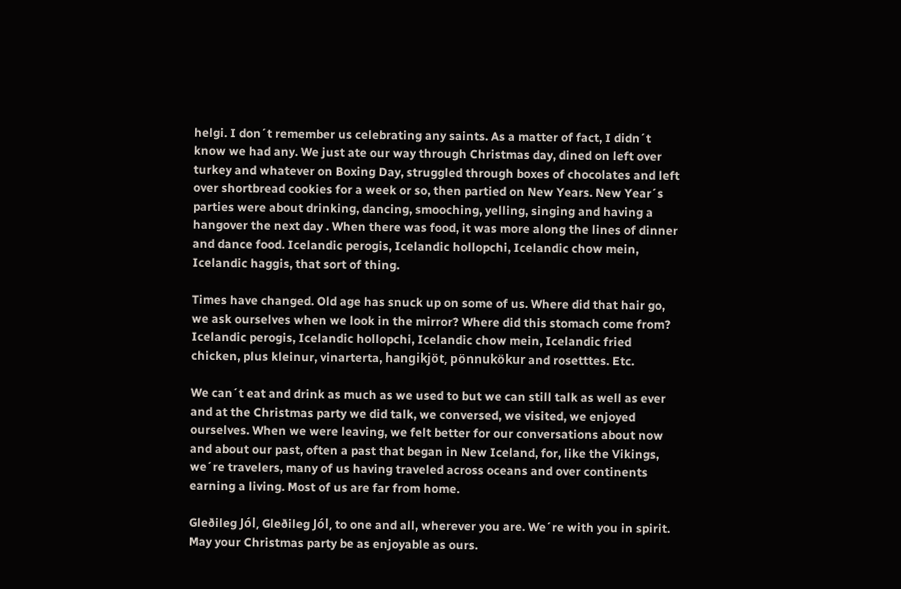helgi. I don´t remember us celebrating any saints. As a matter of fact, I didn´t know we had any. We just ate our way through Christmas day, dined on left over turkey and whatever on Boxing Day, struggled through boxes of chocolates and left over shortbread cookies for a week or so, then partied on New Years. New Year´s parties were about drinking, dancing, smooching, yelling, singing and having a hangover the next day . When there was food, it was more along the lines of dinner and dance food. Icelandic perogis, Icelandic hollopchi, Icelandic chow mein, Icelandic haggis, that sort of thing.

Times have changed. Old age has snuck up on some of us. Where did that hair go, we ask ourselves when we look in the mirror? Where did this stomach come from? Icelandic perogis, Icelandic hollopchi, Icelandic chow mein, Icelandic fried chicken, plus kleinur, vinarterta, hangikjöt, pönnukökur and rosetttes. Etc.

We can´t eat and drink as much as we used to but we can still talk as well as ever and at the Christmas party we did talk, we conversed, we visited, we enjoyed ourselves. When we were leaving, we felt better for our conversations about now and about our past, often a past that began in New Iceland, for, like the Vikings, we´re travelers, many of us having traveled across oceans and over continents earning a living. Most of us are far from home.

Gleðileg Jól, Gleðileg Jól, to one and all, wherever you are. We´re with you in spirit. May your Christmas party be as enjoyable as ours.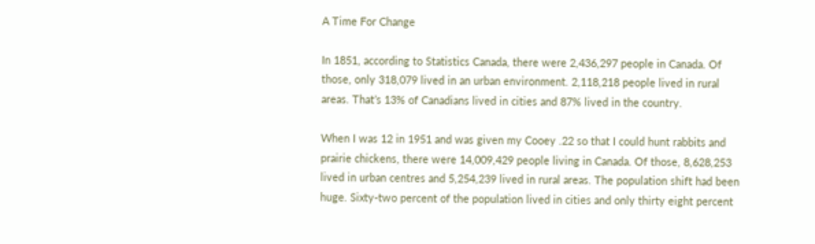A Time For Change

In 1851, according to Statistics Canada, there were 2,436,297 people in Canada. Of those, only 318,079 lived in an urban environment. 2,118,218 people lived in rural areas. That’s 13% of Canadians lived in cities and 87% lived in the country.

When I was 12 in 1951 and was given my Cooey .22 so that I could hunt rabbits and prairie chickens, there were 14,009,429 people living in Canada. Of those, 8,628,253 lived in urban centres and 5,254,239 lived in rural areas. The population shift had been huge. Sixty-two percent of the population lived in cities and only thirty eight percent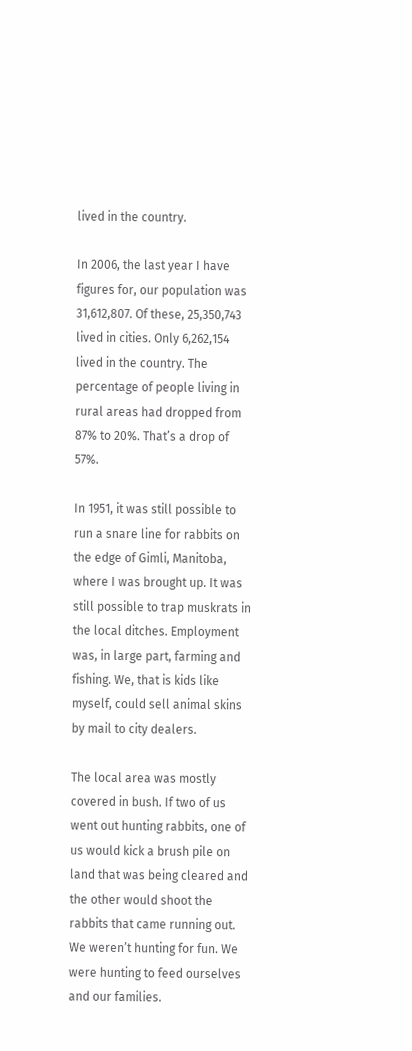lived in the country.

In 2006, the last year I have figures for, our population was 31,612,807. Of these, 25,350,743 lived in cities. Only 6,262,154 lived in the country. The percentage of people living in rural areas had dropped from 87% to 20%. That’s a drop of 57%.

In 1951, it was still possible to run a snare line for rabbits on the edge of Gimli, Manitoba, where I was brought up. It was still possible to trap muskrats in the local ditches. Employment was, in large part, farming and fishing. We, that is kids like myself, could sell animal skins by mail to city dealers.

The local area was mostly covered in bush. If two of us went out hunting rabbits, one of us would kick a brush pile on land that was being cleared and the other would shoot the rabbits that came running out. We weren’t hunting for fun. We were hunting to feed ourselves and our families.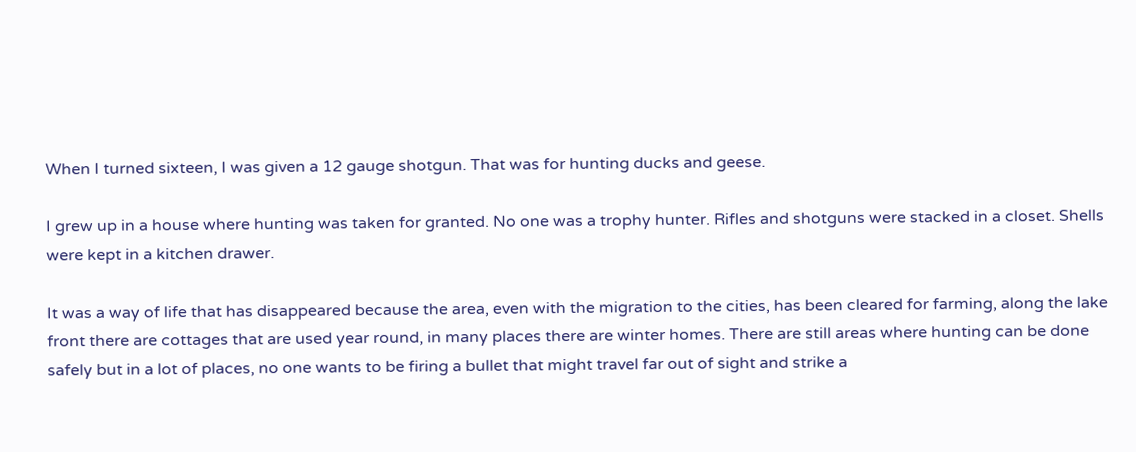When I turned sixteen, I was given a 12 gauge shotgun. That was for hunting ducks and geese.

I grew up in a house where hunting was taken for granted. No one was a trophy hunter. Rifles and shotguns were stacked in a closet. Shells were kept in a kitchen drawer.

It was a way of life that has disappeared because the area, even with the migration to the cities, has been cleared for farming, along the lake front there are cottages that are used year round, in many places there are winter homes. There are still areas where hunting can be done safely but in a lot of places, no one wants to be firing a bullet that might travel far out of sight and strike a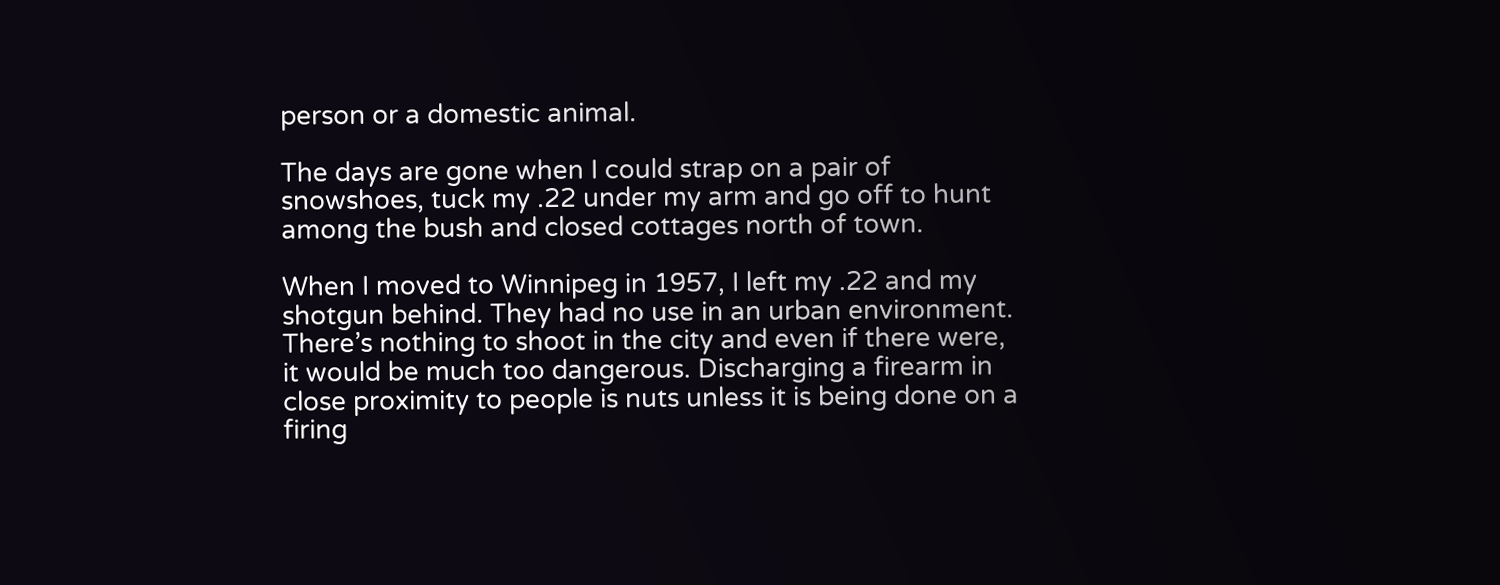person or a domestic animal.

The days are gone when I could strap on a pair of snowshoes, tuck my .22 under my arm and go off to hunt among the bush and closed cottages north of town.

When I moved to Winnipeg in 1957, I left my .22 and my shotgun behind. They had no use in an urban environment. There’s nothing to shoot in the city and even if there were, it would be much too dangerous. Discharging a firearm in close proximity to people is nuts unless it is being done on a firing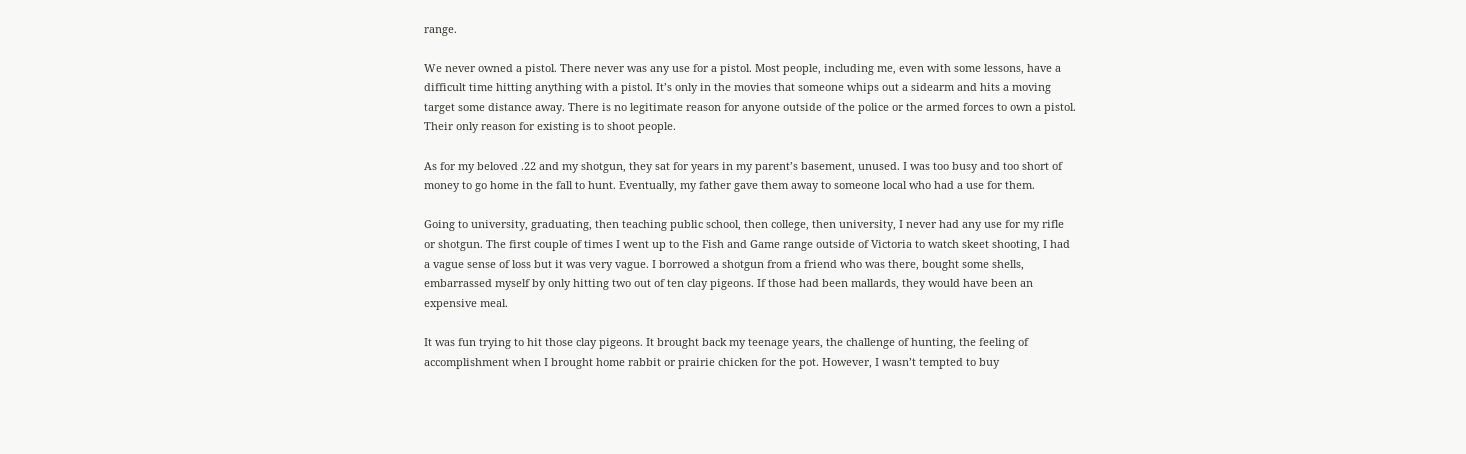range.

We never owned a pistol. There never was any use for a pistol. Most people, including me, even with some lessons, have a difficult time hitting anything with a pistol. It’s only in the movies that someone whips out a sidearm and hits a moving target some distance away. There is no legitimate reason for anyone outside of the police or the armed forces to own a pistol. Their only reason for existing is to shoot people.

As for my beloved .22 and my shotgun, they sat for years in my parent’s basement, unused. I was too busy and too short of money to go home in the fall to hunt. Eventually, my father gave them away to someone local who had a use for them.

Going to university, graduating, then teaching public school, then college, then university, I never had any use for my rifle or shotgun. The first couple of times I went up to the Fish and Game range outside of Victoria to watch skeet shooting, I had a vague sense of loss but it was very vague. I borrowed a shotgun from a friend who was there, bought some shells, embarrassed myself by only hitting two out of ten clay pigeons. If those had been mallards, they would have been an expensive meal.

It was fun trying to hit those clay pigeons. It brought back my teenage years, the challenge of hunting, the feeling of accomplishment when I brought home rabbit or prairie chicken for the pot. However, I wasn’t tempted to buy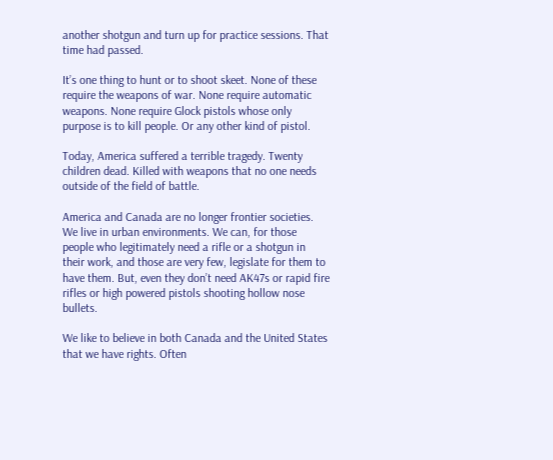another shotgun and turn up for practice sessions. That time had passed.

It’s one thing to hunt or to shoot skeet. None of these require the weapons of war. None require automatic weapons. None require Glock pistols whose only purpose is to kill people. Or any other kind of pistol.

Today, America suffered a terrible tragedy. Twenty children dead. Killed with weapons that no one needs outside of the field of battle.

America and Canada are no longer frontier societies. We live in urban environments. We can, for those people who legitimately need a rifle or a shotgun in their work, and those are very few, legislate for them to have them. But, even they don’t need AK47s or rapid fire rifles or high powered pistols shooting hollow nose bullets.

We like to believe in both Canada and the United States that we have rights. Often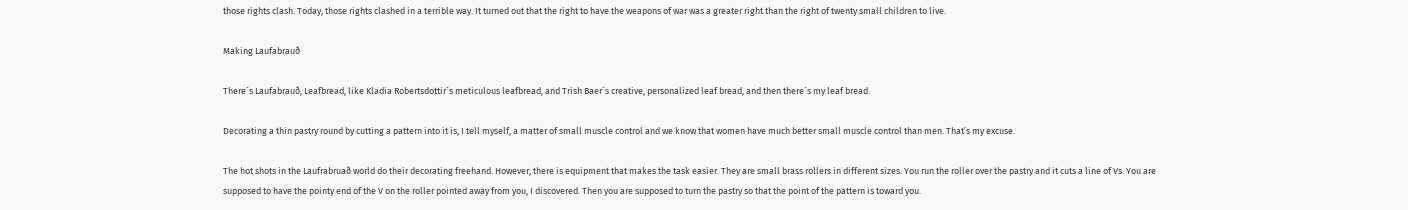those rights clash. Today, those rights clashed in a terrible way. It turned out that the right to have the weapons of war was a greater right than the right of twenty small children to live.

Making Laufabrauð

There´s Laufabrauð, Leafbread, like Kladia Robertsdottir´s meticulous leafbread, and Trish Baer´s creative, personalized leaf bread, and then there´s my leaf bread.

Decorating a thin pastry round by cutting a pattern into it is, I tell myself, a matter of small muscle control and we know that women have much better small muscle control than men. That’s my excuse.

The hot shots in the Laufrabruað world do their decorating freehand. However, there is equipment that makes the task easier. They are small brass rollers in different sizes. You run the roller over the pastry and it cuts a line of Vs. You are supposed to have the pointy end of the V on the roller pointed away from you, I discovered. Then you are supposed to turn the pastry so that the point of the pattern is toward you.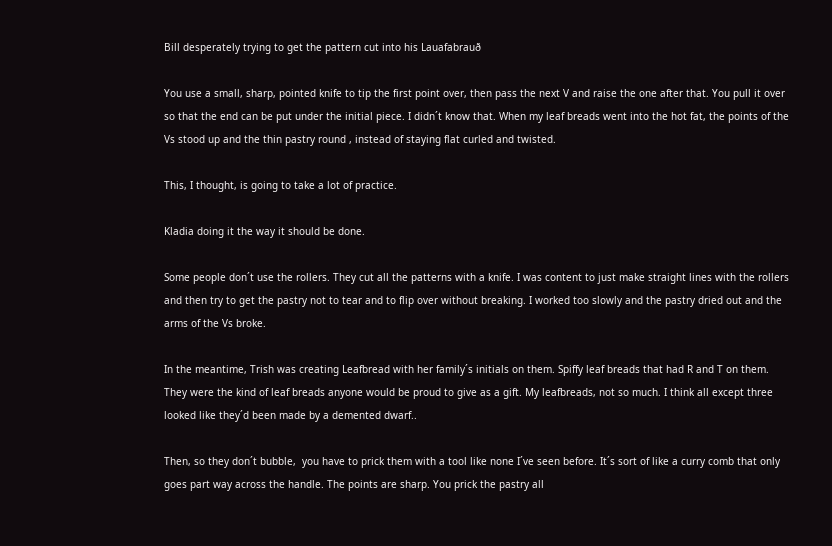Bill desperately trying to get the pattern cut into his Lauafabrauð

You use a small, sharp, pointed knife to tip the first point over, then pass the next V and raise the one after that. You pull it over so that the end can be put under the initial piece. I didn´t know that. When my leaf breads went into the hot fat, the points of the Vs stood up and the thin pastry round , instead of staying flat curled and twisted.

This, I thought, is going to take a lot of practice.

Kladia doing it the way it should be done.

Some people don´t use the rollers. They cut all the patterns with a knife. I was content to just make straight lines with the rollers and then try to get the pastry not to tear and to flip over without breaking. I worked too slowly and the pastry dried out and the arms of the Vs broke.

In the meantime, Trish was creating Leafbread with her family´s initials on them. Spiffy leaf breads that had R and T on them. They were the kind of leaf breads anyone would be proud to give as a gift. My leafbreads, not so much. I think all except three looked like they´d been made by a demented dwarf..

Then, so they don´t bubble,  you have to prick them with a tool like none I´ve seen before. It´s sort of like a curry comb that only goes part way across the handle. The points are sharp. You prick the pastry all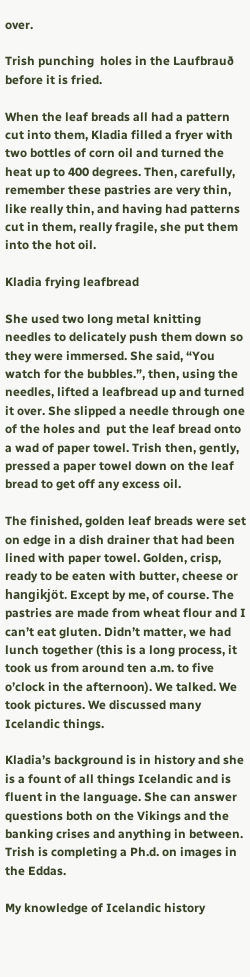over.

Trish punching  holes in the Laufbrauð before it is fried.

When the leaf breads all had a pattern cut into them, Kladia filled a fryer with two bottles of corn oil and turned the heat up to 400 degrees. Then, carefully, remember these pastries are very thin, like really thin, and having had patterns cut in them, really fragile, she put them into the hot oil.

Kladia frying leafbread

She used two long metal knitting needles to delicately push them down so they were immersed. She said, “You watch for the bubbles.”, then, using the needles, lifted a leafbread up and turned it over. She slipped a needle through one of the holes and  put the leaf bread onto a wad of paper towel. Trish then, gently, pressed a paper towel down on the leaf bread to get off any excess oil.

The finished, golden leaf breads were set on edge in a dish drainer that had been lined with paper towel. Golden, crisp, ready to be eaten with butter, cheese or hangikjöt. Except by me, of course. The pastries are made from wheat flour and I can’t eat gluten. Didn’t matter, we had lunch together (this is a long process, it took us from around ten a.m. to five o’clock in the afternoon). We talked. We took pictures. We discussed many Icelandic things.

Kladia’s background is in history and she is a fount of all things Icelandic and is fluent in the language. She can answer questions both on the Vikings and the banking crises and anything in between. Trish is completing a Ph.d. on images in the Eddas.

My knowledge of Icelandic history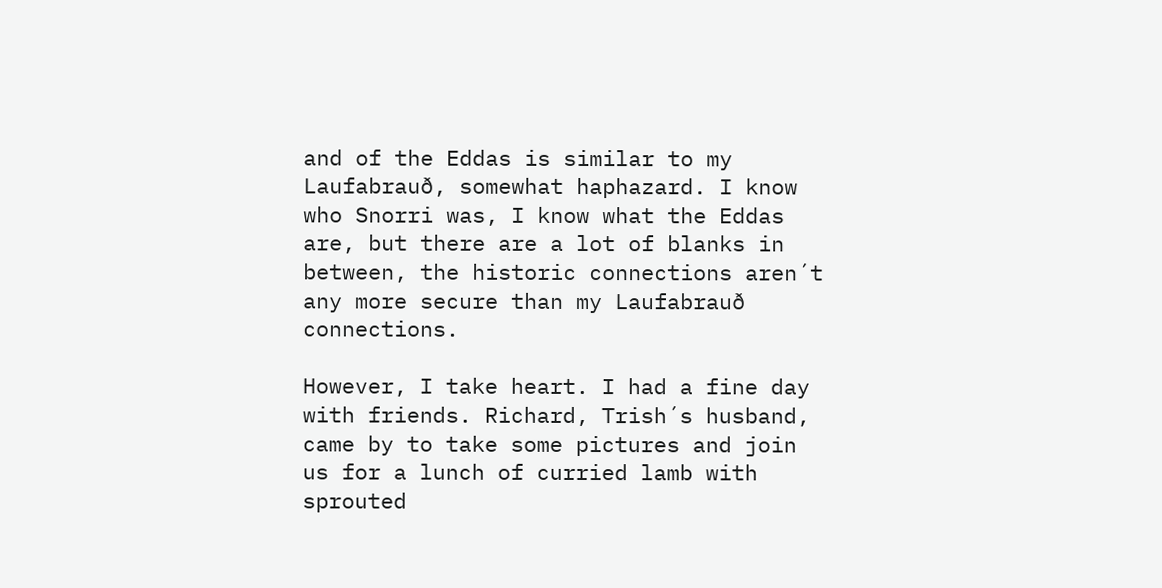and of the Eddas is similar to my Laufabrauð, somewhat haphazard. I know who Snorri was, I know what the Eddas are, but there are a lot of blanks in between, the historic connections aren´t any more secure than my Laufabrauð connections.

However, I take heart. I had a fine day with friends. Richard, Trish´s husband, came by to take some pictures and join us for a lunch of curried lamb with sprouted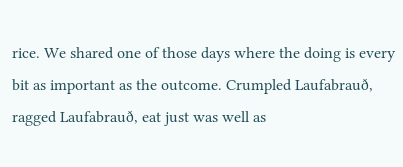rice. We shared one of those days where the doing is every bit as important as the outcome. Crumpled Laufabrauð, ragged Laufabrauð, eat just was well as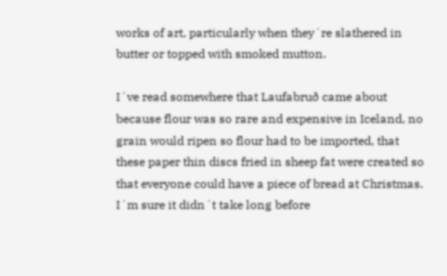works of art, particularly when they´re slathered in butter or topped with smoked mutton.

I´ve read somewhere that Laufabruð came about because flour was so rare and expensive in Iceland, no grain would ripen so flour had to be imported, that these paper thin discs fried in sheep fat were created so that everyone could have a piece of bread at Christmas. I´m sure it didn´t take long before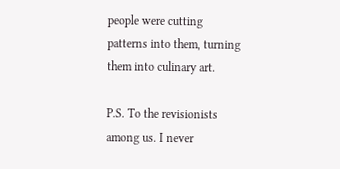people were cutting patterns into them, turning them into culinary art.

P.S. To the revisionists among us. I never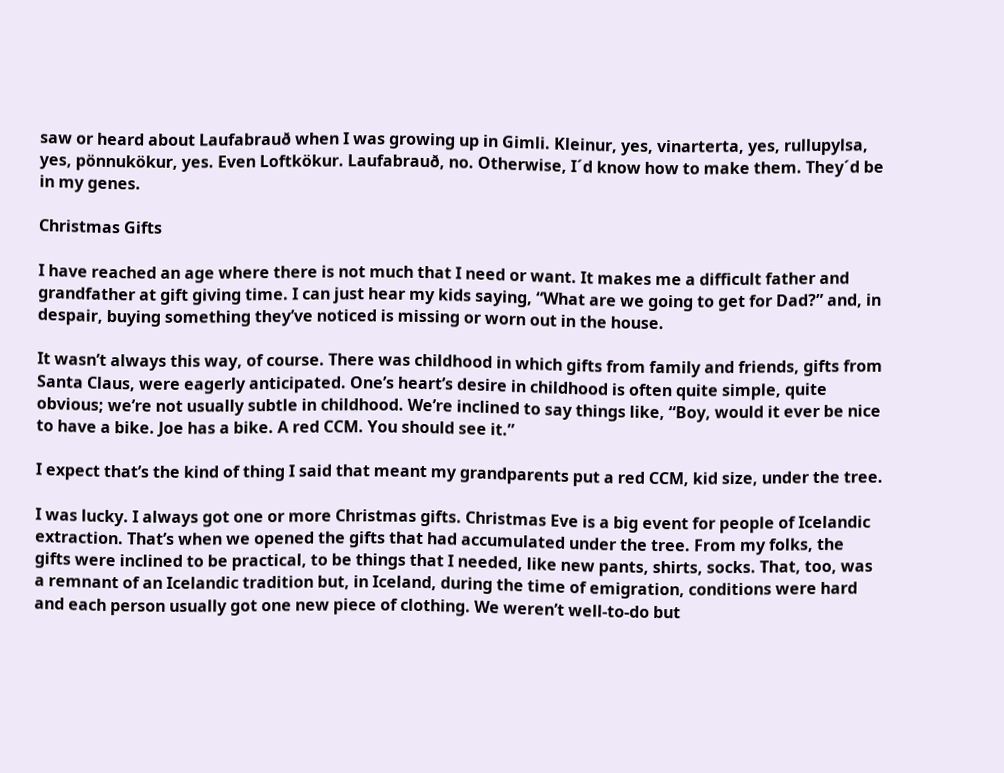saw or heard about Laufabrauð when I was growing up in Gimli. Kleinur, yes, vinarterta, yes, rullupylsa, yes, pönnukökur, yes. Even Loftkökur. Laufabrauð, no. Otherwise, I´d know how to make them. They´d be in my genes.

Christmas Gifts

I have reached an age where there is not much that I need or want. It makes me a difficult father and grandfather at gift giving time. I can just hear my kids saying, “What are we going to get for Dad?” and, in despair, buying something they’ve noticed is missing or worn out in the house.

It wasn’t always this way, of course. There was childhood in which gifts from family and friends, gifts from Santa Claus, were eagerly anticipated. One’s heart’s desire in childhood is often quite simple, quite obvious; we’re not usually subtle in childhood. We’re inclined to say things like, “Boy, would it ever be nice to have a bike. Joe has a bike. A red CCM. You should see it.”

I expect that’s the kind of thing I said that meant my grandparents put a red CCM, kid size, under the tree.

I was lucky. I always got one or more Christmas gifts. Christmas Eve is a big event for people of Icelandic extraction. That’s when we opened the gifts that had accumulated under the tree. From my folks, the gifts were inclined to be practical, to be things that I needed, like new pants, shirts, socks. That, too, was a remnant of an Icelandic tradition but, in Iceland, during the time of emigration, conditions were hard and each person usually got one new piece of clothing. We weren’t well-to-do but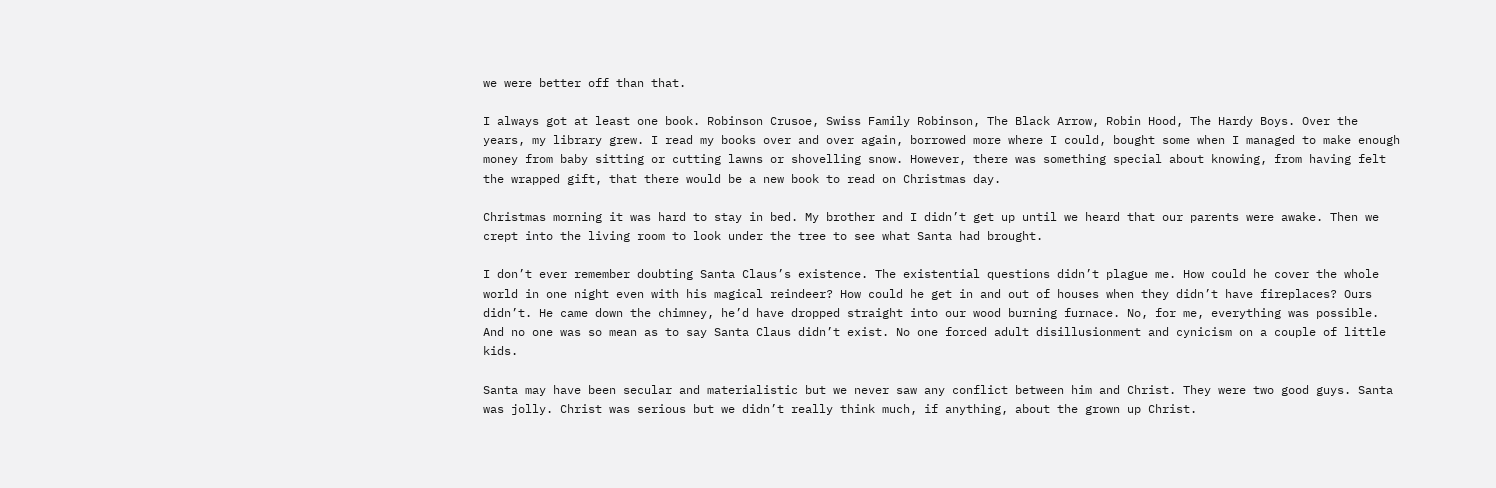we were better off than that.

I always got at least one book. Robinson Crusoe, Swiss Family Robinson, The Black Arrow, Robin Hood, The Hardy Boys. Over the years, my library grew. I read my books over and over again, borrowed more where I could, bought some when I managed to make enough money from baby sitting or cutting lawns or shovelling snow. However, there was something special about knowing, from having felt the wrapped gift, that there would be a new book to read on Christmas day.

Christmas morning it was hard to stay in bed. My brother and I didn’t get up until we heard that our parents were awake. Then we crept into the living room to look under the tree to see what Santa had brought.

I don’t ever remember doubting Santa Claus’s existence. The existential questions didn’t plague me. How could he cover the whole world in one night even with his magical reindeer? How could he get in and out of houses when they didn’t have fireplaces? Ours didn’t. He came down the chimney, he’d have dropped straight into our wood burning furnace. No, for me, everything was possible. And no one was so mean as to say Santa Claus didn’t exist. No one forced adult disillusionment and cynicism on a couple of little kids.

Santa may have been secular and materialistic but we never saw any conflict between him and Christ. They were two good guys. Santa was jolly. Christ was serious but we didn’t really think much, if anything, about the grown up Christ.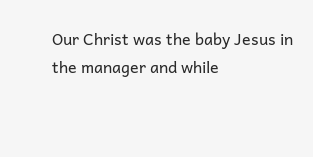Our Christ was the baby Jesus in the manager and while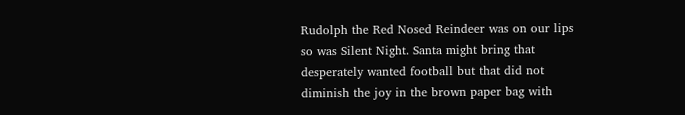Rudolph the Red Nosed Reindeer was on our lips so was Silent Night. Santa might bring that desperately wanted football but that did not diminish the joy in the brown paper bag with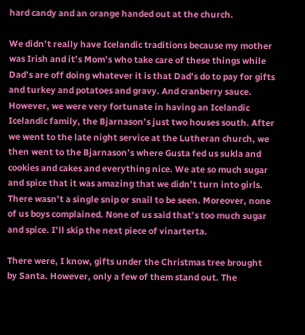hard candy and an orange handed out at the church.

We didn’t really have Icelandic traditions because my mother was Irish and it’s Mom’s who take care of these things while Dad’s are off doing whatever it is that Dad’s do to pay for gifts and turkey and potatoes and gravy. And cranberry sauce. However, we were very fortunate in having an Icelandic Icelandic family, the Bjarnason’s just two houses south. After we went to the late night service at the Lutheran church, we then went to the Bjarnason’s where Gusta fed us sukla and cookies and cakes and everything nice. We ate so much sugar and spice that it was amazing that we didn’t turn into girls. There wasn’t a single snip or snail to be seen. Moreover, none of us boys complained. None of us said that’s too much sugar and spice. I’ll skip the next piece of vinarterta.

There were, I know, gifts under the Christmas tree brought by Santa. However, only a few of them stand out. The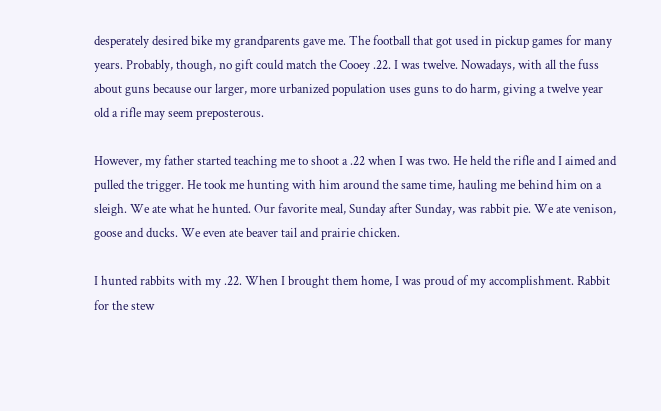desperately desired bike my grandparents gave me. The football that got used in pickup games for many years. Probably, though, no gift could match the Cooey .22. I was twelve. Nowadays, with all the fuss about guns because our larger, more urbanized population uses guns to do harm, giving a twelve year old a rifle may seem preposterous.

However, my father started teaching me to shoot a .22 when I was two. He held the rifle and I aimed and pulled the trigger. He took me hunting with him around the same time, hauling me behind him on a sleigh. We ate what he hunted. Our favorite meal, Sunday after Sunday, was rabbit pie. We ate venison, goose and ducks. We even ate beaver tail and prairie chicken.

I hunted rabbits with my .22. When I brought them home, I was proud of my accomplishment. Rabbit for the stew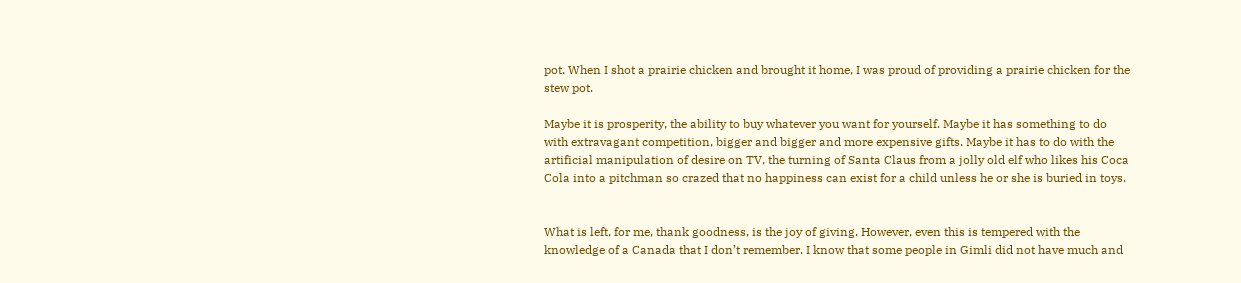pot. When I shot a prairie chicken and brought it home, I was proud of providing a prairie chicken for the stew pot.

Maybe it is prosperity, the ability to buy whatever you want for yourself. Maybe it has something to do with extravagant competition, bigger and bigger and more expensive gifts. Maybe it has to do with the artificial manipulation of desire on TV, the turning of Santa Claus from a jolly old elf who likes his Coca Cola into a pitchman so crazed that no happiness can exist for a child unless he or she is buried in toys.


What is left, for me, thank goodness, is the joy of giving. However, even this is tempered with the knowledge of a Canada that I don’t remember. I know that some people in Gimli did not have much and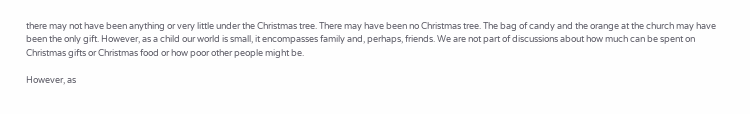there may not have been anything or very little under the Christmas tree. There may have been no Christmas tree. The bag of candy and the orange at the church may have been the only gift. However, as a child our world is small, it encompasses family and, perhaps, friends. We are not part of discussions about how much can be spent on Christmas gifts or Christmas food or how poor other people might be.

However, as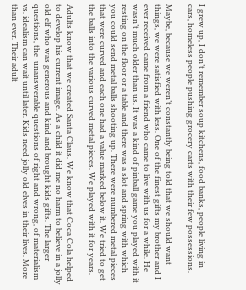I grew up, I don’t remember soup kitchens, food banks, people living in cars, homeless people pushing grocery carts with their few possessions.

Maybe, because we weren’t constantly being told that we should want things, we were satisfied with less. One of the finest gifts my brother and I ever received came from a friend who came to live with us for a while. He wasn’t much older than us. It was a kind of pinball game you played with it resting on the floor or a table and there was a slot and spring with which you could send metal balls shooting up. There were numbered metal pieces that were curved and each one had a value marked below it. We tried to get the balls into the various curved metal pieces. We played with it for years.

Adults know that we created Santa Claus. We know that Coca Cola helped to develop his current image. As a child it did me no harm to believe in a jolly old elf who was generous and kind and brought kids gifts. The larger questions, the  unanswerable questions of right and wrong, of materialism vs. idealism can wait until later. Kids need jolly old elves in their lives. More than ever. Their adult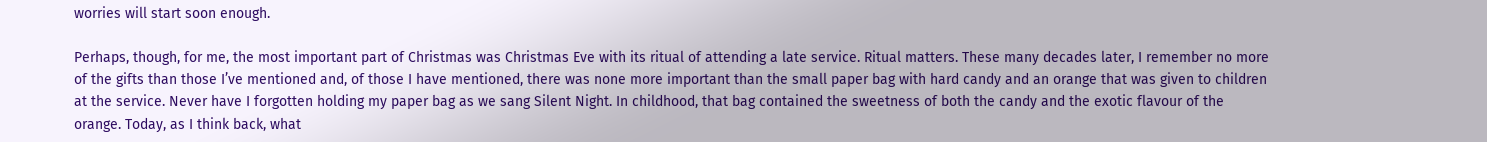worries will start soon enough.

Perhaps, though, for me, the most important part of Christmas was Christmas Eve with its ritual of attending a late service. Ritual matters. These many decades later, I remember no more of the gifts than those I’ve mentioned and, of those I have mentioned, there was none more important than the small paper bag with hard candy and an orange that was given to children at the service. Never have I forgotten holding my paper bag as we sang Silent Night. In childhood, that bag contained the sweetness of both the candy and the exotic flavour of the orange. Today, as I think back, what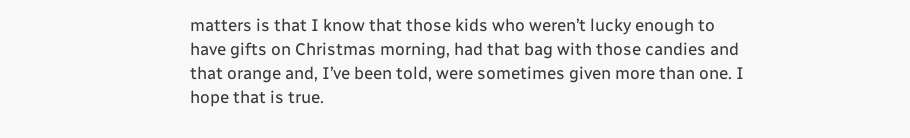matters is that I know that those kids who weren’t lucky enough to have gifts on Christmas morning, had that bag with those candies and that orange and, I’ve been told, were sometimes given more than one. I hope that is true.